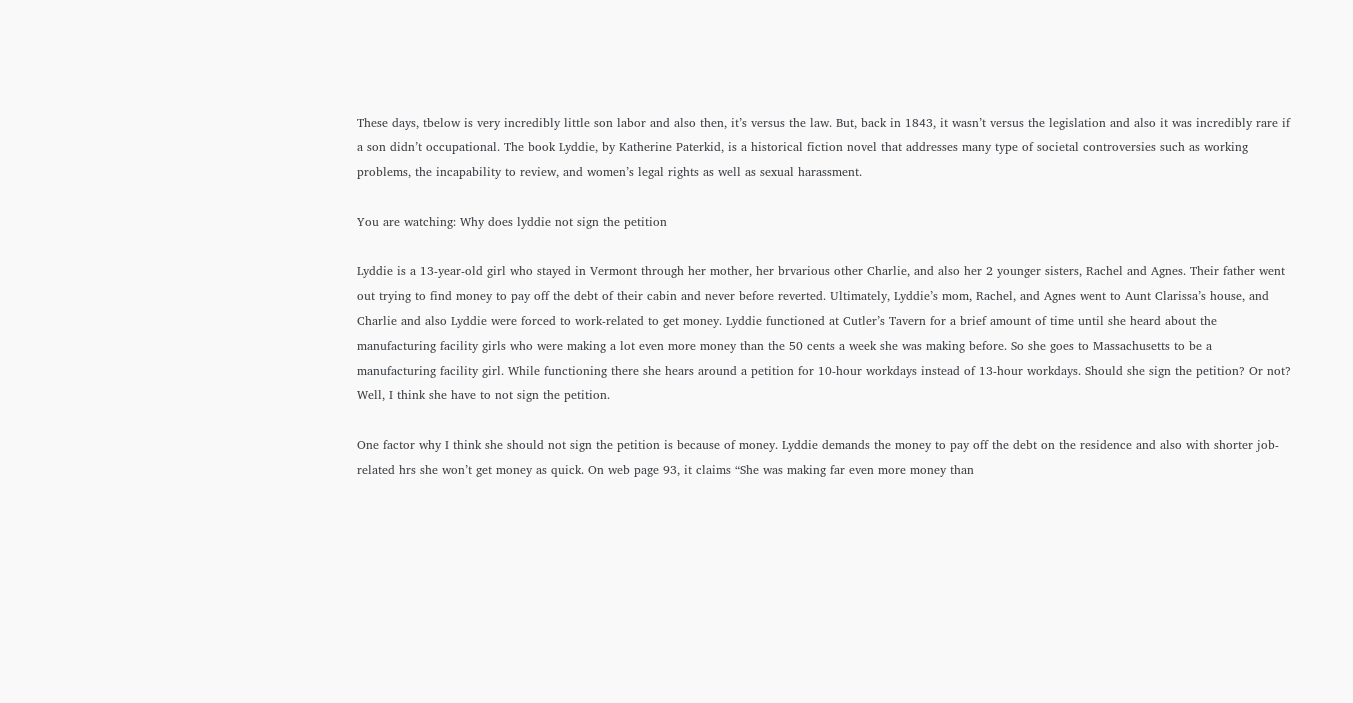These days, tbelow is very incredibly little son labor and also then, it’s versus the law. But, back in 1843, it wasn’t versus the legislation and also it was incredibly rare if a son didn’t occupational. The book Lyddie, by Katherine Paterkid, is a historical fiction novel that addresses many type of societal controversies such as working problems, the incapability to review, and women’s legal rights as well as sexual harassment.

You are watching: Why does lyddie not sign the petition

Lyddie is a 13-year-old girl who stayed in Vermont through her mother, her brvarious other Charlie, and also her 2 younger sisters, Rachel and Agnes. Their father went out trying to find money to pay off the debt of their cabin and never before reverted. Ultimately, Lyddie’s mom, Rachel, and Agnes went to Aunt Clarissa’s house, and Charlie and also Lyddie were forced to work-related to get money. Lyddie functioned at Cutler’s Tavern for a brief amount of time until she heard about the manufacturing facility girls who were making a lot even more money than the 50 cents a week she was making before. So she goes to Massachusetts to be a manufacturing facility girl. While functioning there she hears around a petition for 10-hour workdays instead of 13-hour workdays. Should she sign the petition? Or not? Well, I think she have to not sign the petition.

One factor why I think she should not sign the petition is because of money. Lyddie demands the money to pay off the debt on the residence and also with shorter job-related hrs she won’t get money as quick. On web page 93, it claims “She was making far even more money than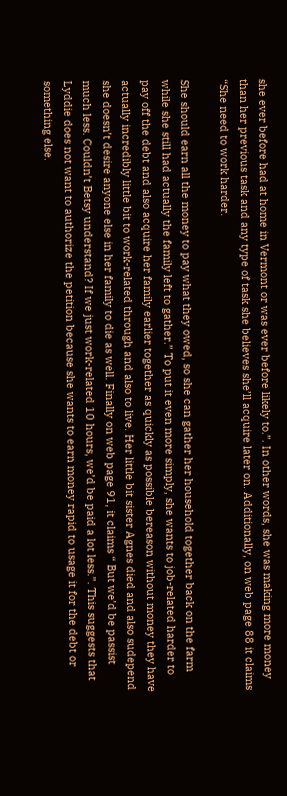she ever before had at home in Vermont or was ever before likely to.”. In other words, she was making more money than her previous task and any type of task she believes she’ll acquire later on. Additionally, on web page 88 it claims “She need to work harder.

She should earn all the money to pay what they owed, so she can gather her household together back on the farm while she still had actually the family left to gather.” To put it even more simply, she wants to job-related harder to pay off the debt and also acquire her family earlier together as quickly as possible bereason without money they have actually incredibly little bit to work-related through and also to live. Her little bit sister Agnes died and also sudepend she doesn’t desire anyone else in her family to die as well. Finally on web page 91, it claims “ But we’d be passist much less. Couldn’t Betsy understand? If we just work-related 10 hours, we’d be paid a lot less.”. This suggests that Lyddie does not want to authorize the petition because she wants to earn money rapid to usage it for the debt or something else.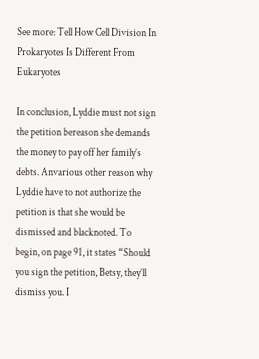See more: Tell How Cell Division In Prokaryotes Is Different From Eukaryotes

In conclusion, Lyddie must not sign the petition bereason she demands the money to pay off her family’s debts. Anvarious other reason why Lyddie have to not authorize the petition is that she would be dismissed and blacknoted. To begin, on page 91, it states “Should you sign the petition, Betsy, they’ll dismiss you. I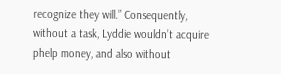recognize they will.” Consequently, without a task, Lyddie wouldn’t acquire phelp money, and also without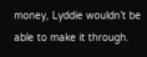money, Lyddie wouldn’t be able to make it through.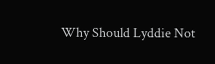Why Should Lyddie Not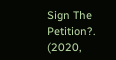Sign The Petition?. (2020,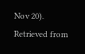Nov 20). Retrieved from